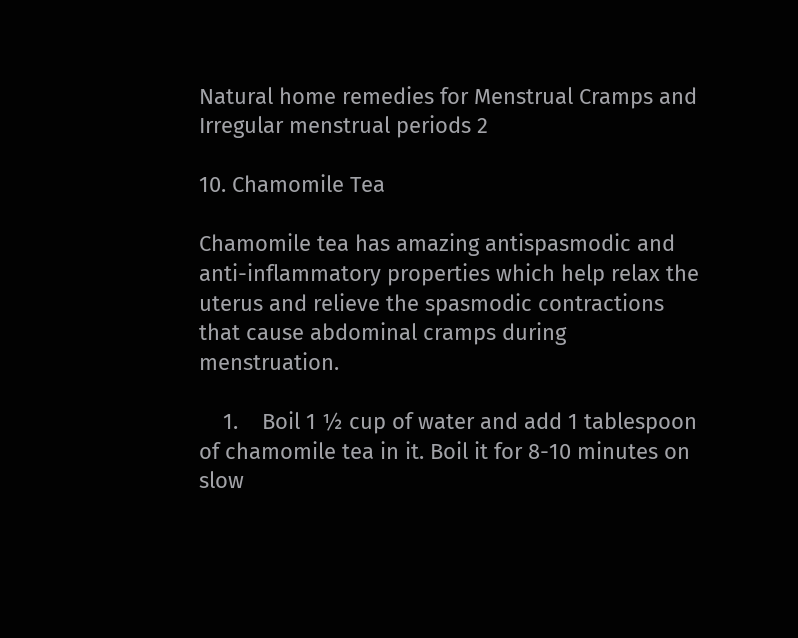Natural home remedies for Menstrual Cramps and Irregular menstrual periods 2

10. Chamomile Tea

Chamomile tea has amazing antispasmodic and anti-inflammatory properties which help relax the uterus and relieve the spasmodic contractions that cause abdominal cramps during menstruation.

    1.    Boil 1 ½ cup of water and add 1 tablespoon of chamomile tea in it. Boil it for 8-10 minutes on slow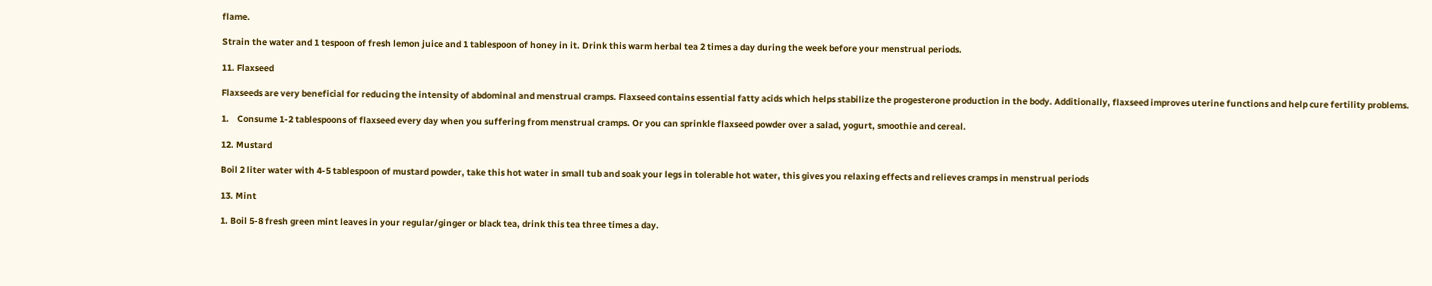flame.

Strain the water and 1 tespoon of fresh lemon juice and 1 tablespoon of honey in it. Drink this warm herbal tea 2 times a day during the week before your menstrual periods.

11. Flaxseed

Flaxseeds are very beneficial for reducing the intensity of abdominal and menstrual cramps. Flaxseed contains essential fatty acids which helps stabilize the progesterone production in the body. Additionally, flaxseed improves uterine functions and help cure fertility problems.

1.    Consume 1-2 tablespoons of flaxseed every day when you suffering from menstrual cramps. Or you can sprinkle flaxseed powder over a salad, yogurt, smoothie and cereal.

12. Mustard

Boil 2 liter water with 4-5 tablespoon of mustard powder, take this hot water in small tub and soak your legs in tolerable hot water, this gives you relaxing effects and relieves cramps in menstrual periods

13. Mint

1. Boil 5-8 fresh green mint leaves in your regular/ginger or black tea, drink this tea three times a day.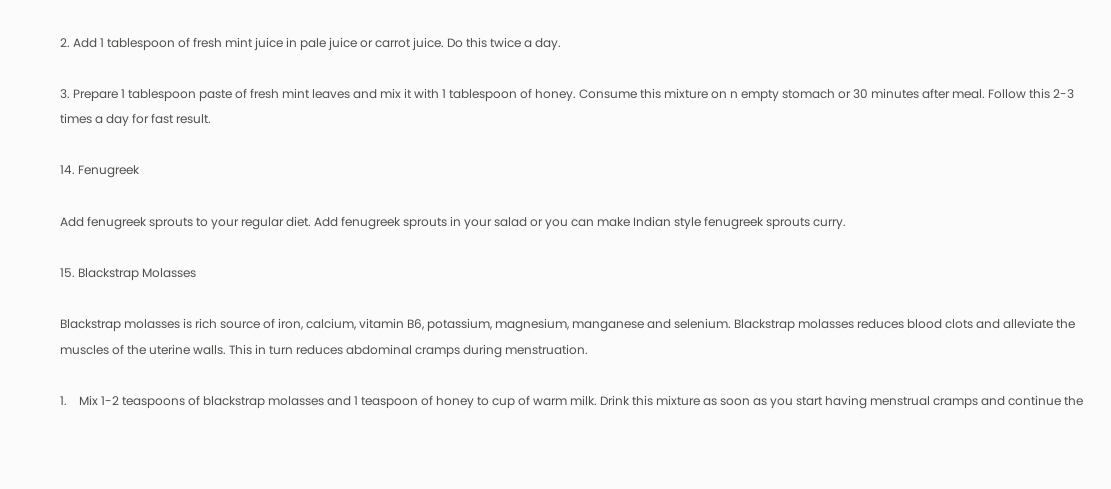2. Add 1 tablespoon of fresh mint juice in pale juice or carrot juice. Do this twice a day.

3. Prepare 1 tablespoon paste of fresh mint leaves and mix it with 1 tablespoon of honey. Consume this mixture on n empty stomach or 30 minutes after meal. Follow this 2-3 times a day for fast result.

14. Fenugreek

Add fenugreek sprouts to your regular diet. Add fenugreek sprouts in your salad or you can make Indian style fenugreek sprouts curry.

15. Blackstrap Molasses

Blackstrap molasses is rich source of iron, calcium, vitamin B6, potassium, magnesium, manganese and selenium. Blackstrap molasses reduces blood clots and alleviate the muscles of the uterine walls. This in turn reduces abdominal cramps during menstruation.

1.    Mix 1-2 teaspoons of blackstrap molasses and 1 teaspoon of honey to cup of warm milk. Drink this mixture as soon as you start having menstrual cramps and continue the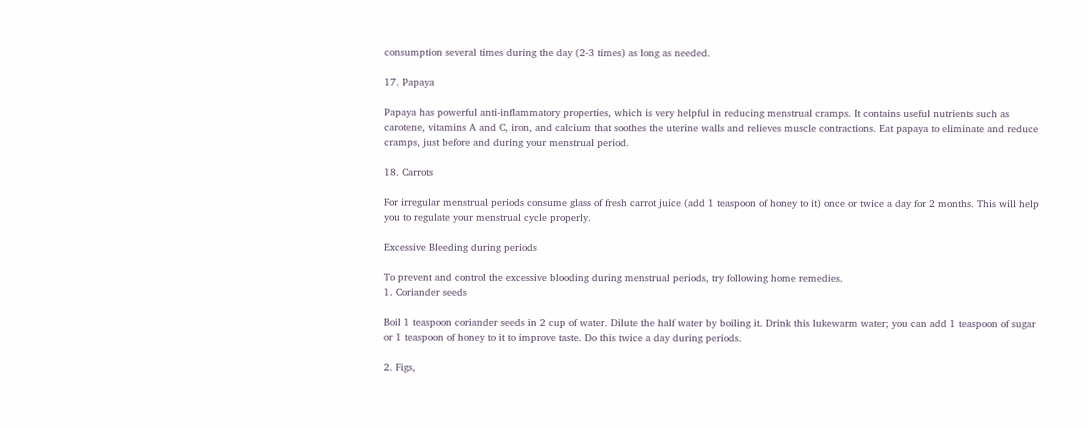consumption several times during the day (2-3 times) as long as needed.

17. Papaya

Papaya has powerful anti-inflammatory properties, which is very helpful in reducing menstrual cramps. It contains useful nutrients such as carotene, vitamins A and C, iron, and calcium that soothes the uterine walls and relieves muscle contractions. Eat papaya to eliminate and reduce cramps, just before and during your menstrual period.

18. Carrots

For irregular menstrual periods consume glass of fresh carrot juice (add 1 teaspoon of honey to it) once or twice a day for 2 months. This will help you to regulate your menstrual cycle properly.

Excessive Bleeding during periods

To prevent and control the excessive blooding during menstrual periods, try following home remedies.
1. Coriander seeds

Boil 1 teaspoon coriander seeds in 2 cup of water. Dilute the half water by boiling it. Drink this lukewarm water; you can add 1 teaspoon of sugar or 1 teaspoon of honey to it to improve taste. Do this twice a day during periods.

2. Figs,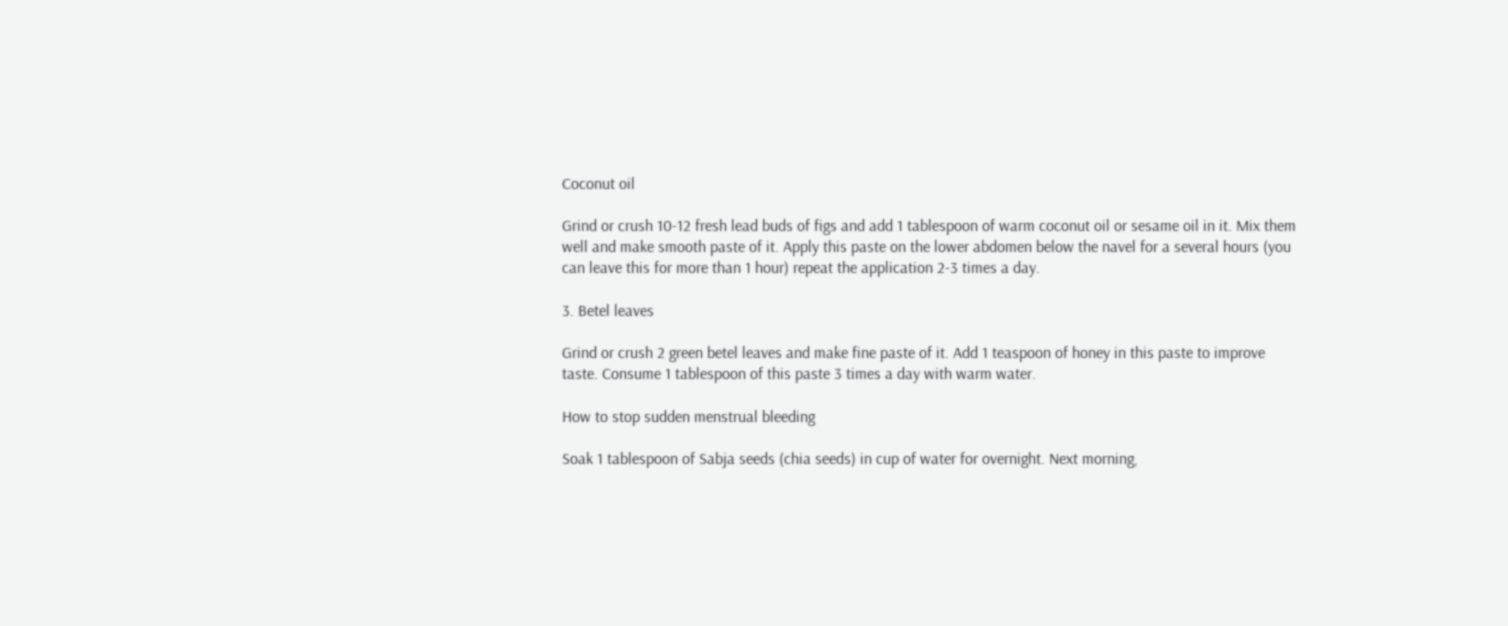Coconut oil

Grind or crush 10-12 fresh lead buds of figs and add 1 tablespoon of warm coconut oil or sesame oil in it. Mix them well and make smooth paste of it. Apply this paste on the lower abdomen below the navel for a several hours (you can leave this for more than 1 hour) repeat the application 2-3 times a day.

3. Betel leaves

Grind or crush 2 green betel leaves and make fine paste of it. Add 1 teaspoon of honey in this paste to improve taste. Consume 1 tablespoon of this paste 3 times a day with warm water.

How to stop sudden menstrual bleeding

Soak 1 tablespoon of Sabja seeds (chia seeds) in cup of water for overnight. Next morning,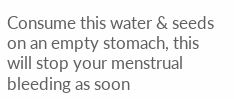Consume this water & seeds on an empty stomach, this will stop your menstrual bleeding as soon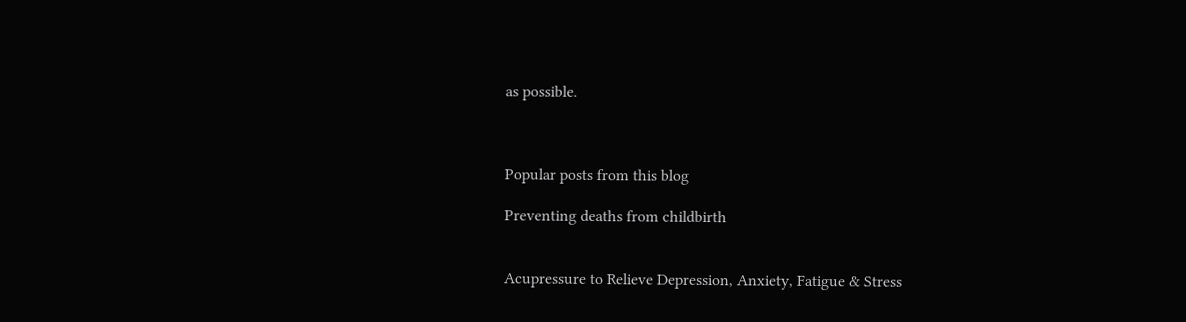as possible.



Popular posts from this blog

Preventing deaths from childbirth


Acupressure to Relieve Depression, Anxiety, Fatigue & Stress